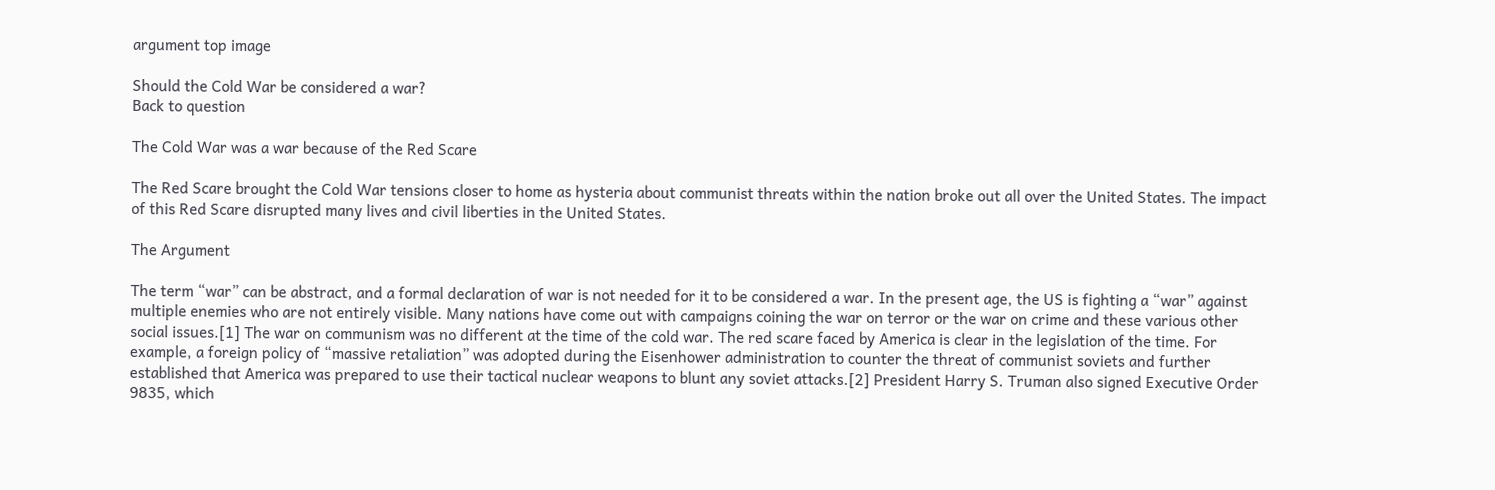argument top image

Should the Cold War be considered a war?
Back to question

The Cold War was a war because of the Red Scare

The Red Scare brought the Cold War tensions closer to home as hysteria about communist threats within the nation broke out all over the United States. The impact of this Red Scare disrupted many lives and civil liberties in the United States.

The Argument

The term “war” can be abstract, and a formal declaration of war is not needed for it to be considered a war. In the present age, the US is fighting a “war” against multiple enemies who are not entirely visible. Many nations have come out with campaigns coining the war on terror or the war on crime and these various other social issues.[1] The war on communism was no different at the time of the cold war. The red scare faced by America is clear in the legislation of the time. For example, a foreign policy of “massive retaliation” was adopted during the Eisenhower administration to counter the threat of communist soviets and further established that America was prepared to use their tactical nuclear weapons to blunt any soviet attacks.[2] President Harry S. Truman also signed Executive Order 9835, which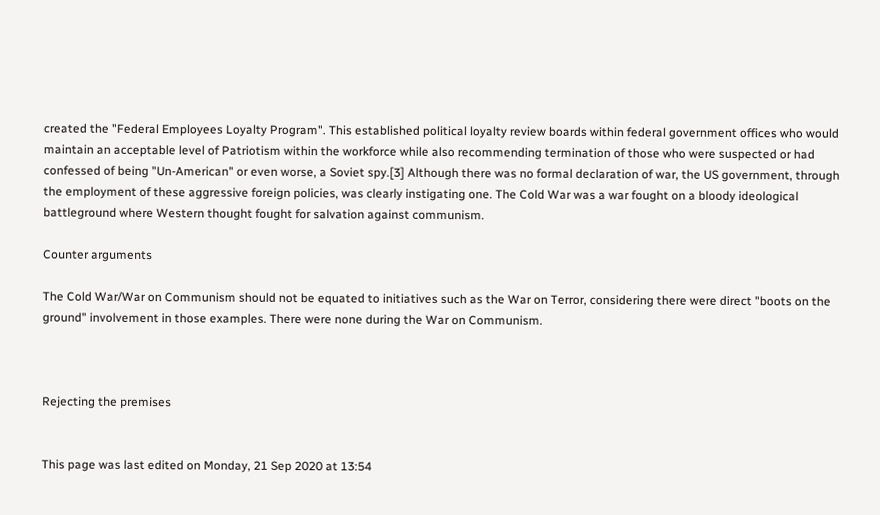created the "Federal Employees Loyalty Program". This established political loyalty review boards within federal government offices who would maintain an acceptable level of Patriotism within the workforce while also recommending termination of those who were suspected or had confessed of being "Un-American" or even worse, a Soviet spy.[3] Although there was no formal declaration of war, the US government, through the employment of these aggressive foreign policies, was clearly instigating one. The Cold War was a war fought on a bloody ideological battleground where Western thought fought for salvation against communism.

Counter arguments

The Cold War/War on Communism should not be equated to initiatives such as the War on Terror, considering there were direct "boots on the ground" involvement in those examples. There were none during the War on Communism.



Rejecting the premises


This page was last edited on Monday, 21 Sep 2020 at 13:54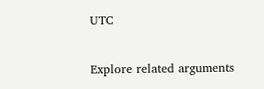UTC

Explore related arguments